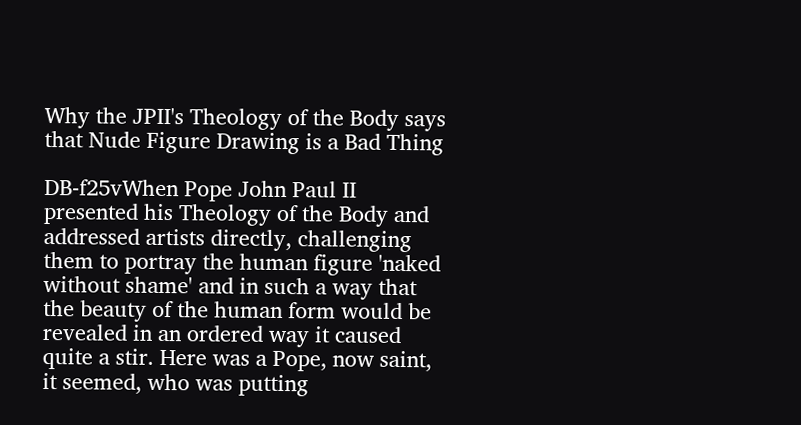Why the JPII's Theology of the Body says that Nude Figure Drawing is a Bad Thing

DB-f25vWhen Pope John Paul II presented his Theology of the Body and addressed artists directly, challenging them to portray the human figure 'naked without shame' and in such a way that the beauty of the human form would be revealed in an ordered way it caused quite a stir. Here was a Pope, now saint, it seemed, who was putting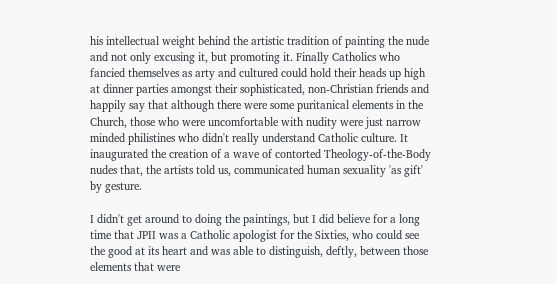his intellectual weight behind the artistic tradition of painting the nude and not only excusing it, but promoting it. Finally Catholics who fancied themselves as arty and cultured could hold their heads up high at dinner parties amongst their sophisticated, non-Christian friends and happily say that although there were some puritanical elements in the Church, those who were uncomfortable with nudity were just narrow minded philistines who didn't really understand Catholic culture. It inaugurated the creation of a wave of contorted Theology-of-the-Body nudes that, the artists told us, communicated human sexuality 'as gift' by gesture.

I didn't get around to doing the paintings, but I did believe for a long time that JPII was a Catholic apologist for the Sixties, who could see the good at its heart and was able to distinguish, deftly, between those elements that were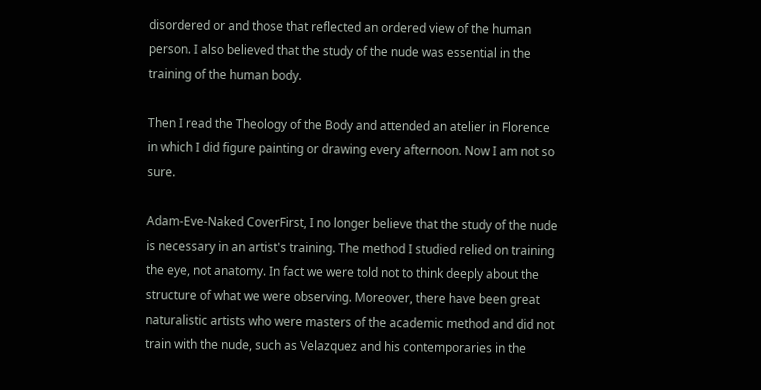disordered or and those that reflected an ordered view of the human person. I also believed that the study of the nude was essential in the training of the human body.

Then I read the Theology of the Body and attended an atelier in Florence in which I did figure painting or drawing every afternoon. Now I am not so sure.

Adam-Eve-Naked CoverFirst, I no longer believe that the study of the nude is necessary in an artist's training. The method I studied relied on training the eye, not anatomy. In fact we were told not to think deeply about the structure of what we were observing. Moreover, there have been great naturalistic artists who were masters of the academic method and did not train with the nude, such as Velazquez and his contemporaries in the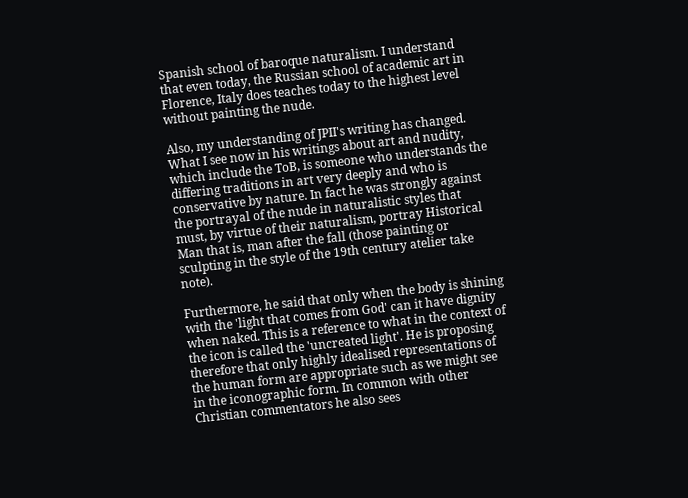Spanish school of baroque naturalism. I understand that even today, the Russian school of academic art in Florence, Italy does teaches today to the highest level without painting the nude.

Also, my understanding of JPII's writing has changed. What I see now in his writings about art and nudity, which include the ToB, is someone who understands the differing traditions in art very deeply and who is conservative by nature. In fact he was strongly against the portrayal of the nude in naturalistic styles that must, by virtue of their naturalism, portray Historical Man that is, man after the fall (those painting or sculpting in the style of the 19th century atelier take note).

Furthermore, he said that only when the body is shining with the 'light that comes from God' can it have dignity when naked. This is a reference to what in the context of the icon is called the 'uncreated light'. He is proposing therefore that only highly idealised representations of the human form are appropriate such as we might see in the iconographic form. In common with other Christian commentators he also sees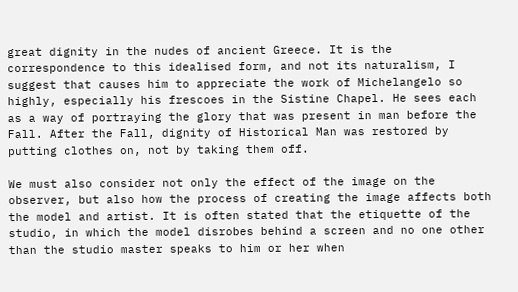great dignity in the nudes of ancient Greece. It is the correspondence to this idealised form, and not its naturalism, I suggest that causes him to appreciate the work of Michelangelo so highly, especially his frescoes in the Sistine Chapel. He sees each as a way of portraying the glory that was present in man before the Fall. After the Fall, dignity of Historical Man was restored by putting clothes on, not by taking them off.

We must also consider not only the effect of the image on the observer, but also how the process of creating the image affects both the model and artist. It is often stated that the etiquette of the studio, in which the model disrobes behind a screen and no one other than the studio master speaks to him or her when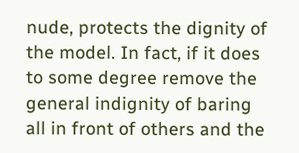nude, protects the dignity of the model. In fact, if it does to some degree remove the general indignity of baring all in front of others and the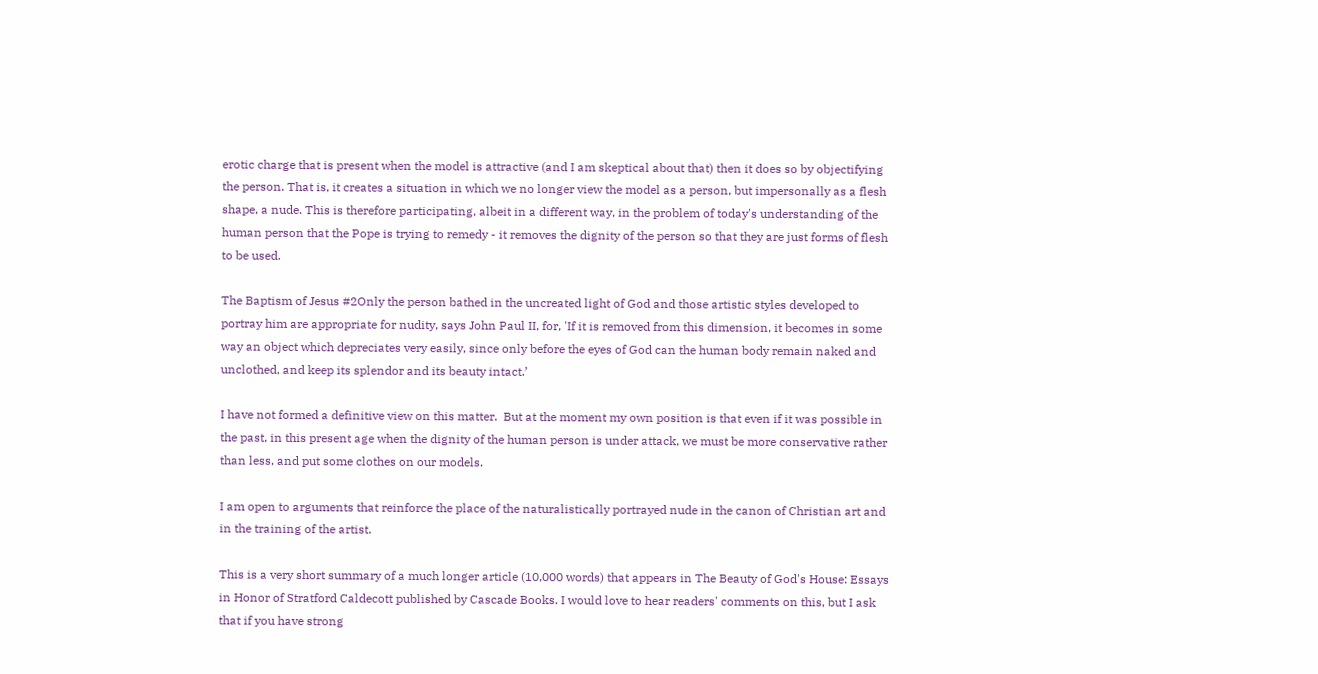erotic charge that is present when the model is attractive (and I am skeptical about that) then it does so by objectifying the person. That is, it creates a situation in which we no longer view the model as a person, but impersonally as a flesh shape, a nude. This is therefore participating, albeit in a different way, in the problem of today's understanding of the human person that the Pope is trying to remedy - it removes the dignity of the person so that they are just forms of flesh to be used.

The Baptism of Jesus #2Only the person bathed in the uncreated light of God and those artistic styles developed to portray him are appropriate for nudity, says John Paul II, for, 'If it is removed from this dimension, it becomes in some way an object which depreciates very easily, since only before the eyes of God can the human body remain naked and unclothed, and keep its splendor and its beauty intact.’

I have not formed a definitive view on this matter.  But at the moment my own position is that even if it was possible in the past, in this present age when the dignity of the human person is under attack, we must be more conservative rather than less, and put some clothes on our models.

I am open to arguments that reinforce the place of the naturalistically portrayed nude in the canon of Christian art and in the training of the artist.

This is a very short summary of a much longer article (10,000 words) that appears in The Beauty of God's House: Essays in Honor of Stratford Caldecott published by Cascade Books. I would love to hear readers' comments on this, but I ask that if you have strong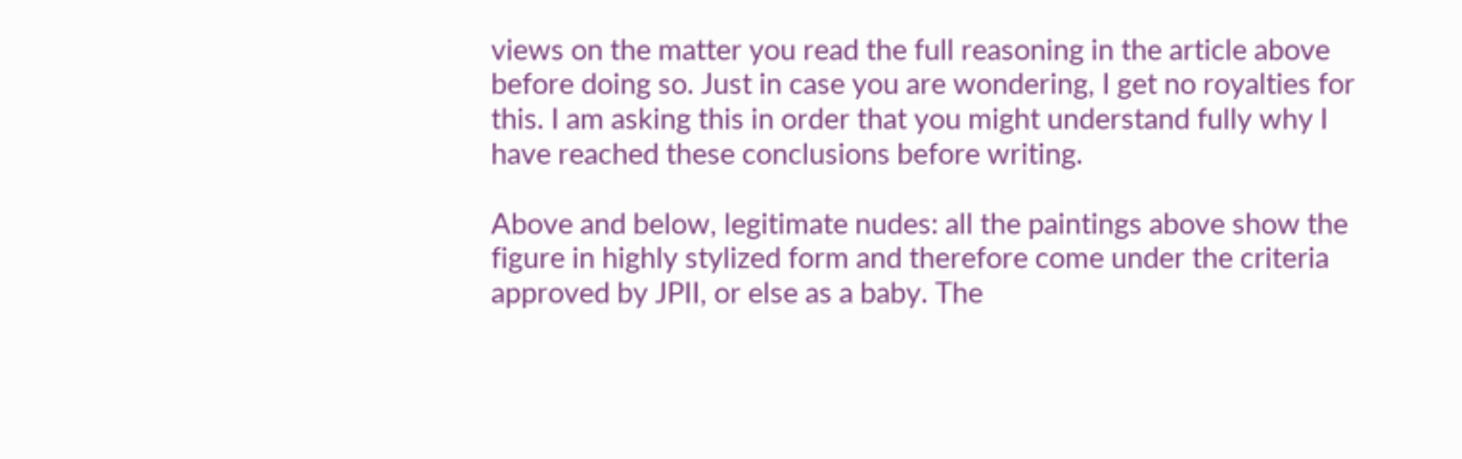views on the matter you read the full reasoning in the article above before doing so. Just in case you are wondering, I get no royalties for this. I am asking this in order that you might understand fully why I have reached these conclusions before writing.

Above and below, legitimate nudes: all the paintings above show the figure in highly stylized form and therefore come under the criteria approved by JPII, or else as a baby. The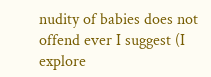nudity of babies does not offend ever I suggest (I explore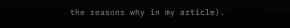the reasons why in my article).